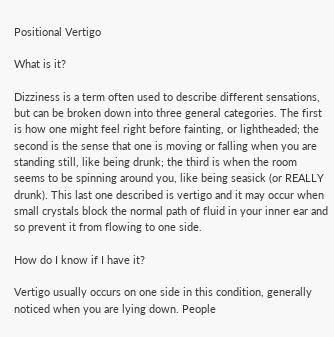Positional Vertigo

What is it?

Dizziness is a term often used to describe different sensations, but can be broken down into three general categories. The first is how one might feel right before fainting, or lightheaded; the second is the sense that one is moving or falling when you are standing still, like being drunk; the third is when the room seems to be spinning around you, like being seasick (or REALLY drunk). This last one described is vertigo and it may occur when small crystals block the normal path of fluid in your inner ear and so prevent it from flowing to one side.

How do I know if I have it?

Vertigo usually occurs on one side in this condition, generally noticed when you are lying down. People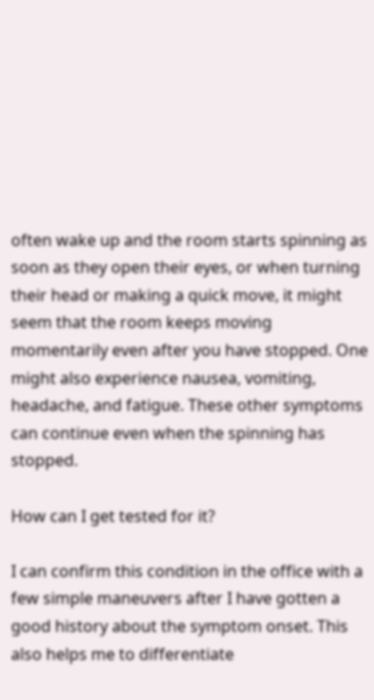often wake up and the room starts spinning as soon as they open their eyes, or when turning their head or making a quick move, it might seem that the room keeps moving momentarily even after you have stopped. One might also experience nausea, vomiting, headache, and fatigue. These other symptoms can continue even when the spinning has stopped.

How can I get tested for it?

I can confirm this condition in the office with a few simple maneuvers after I have gotten a good history about the symptom onset. This also helps me to differentiate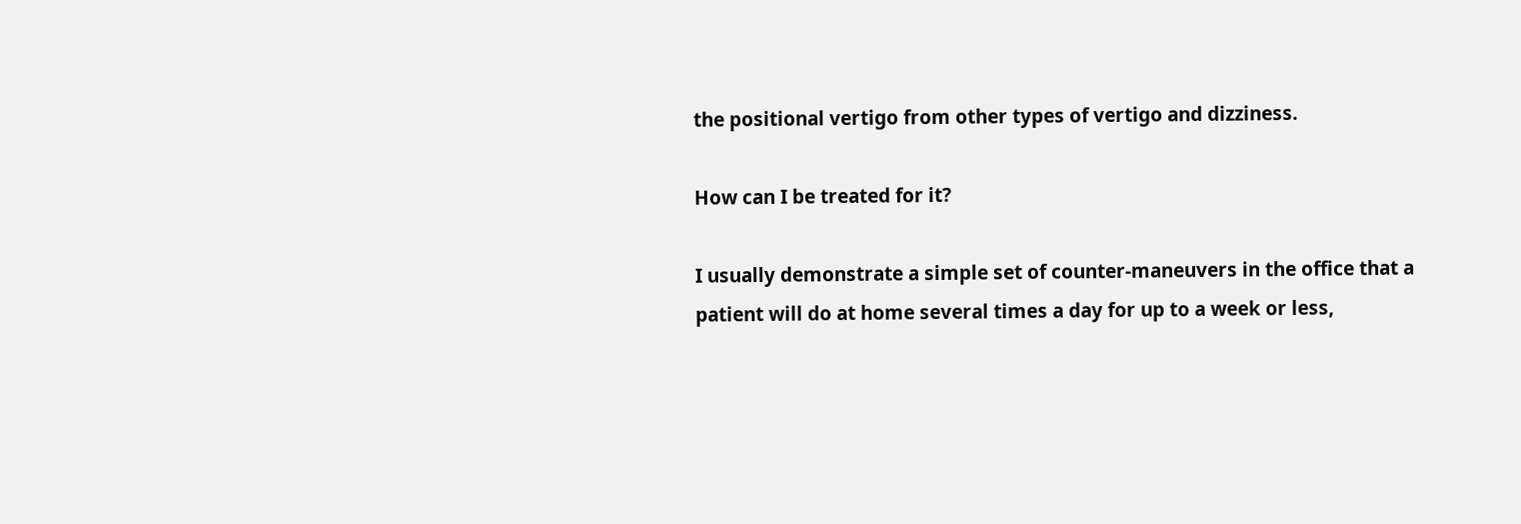the positional vertigo from other types of vertigo and dizziness.

How can I be treated for it?

I usually demonstrate a simple set of counter-maneuvers in the office that a patient will do at home several times a day for up to a week or less,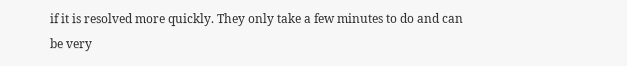if it is resolved more quickly. They only take a few minutes to do and can be very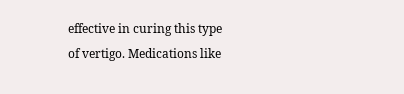effective in curing this type of vertigo. Medications like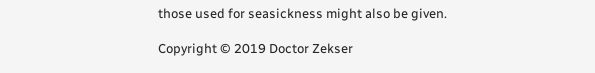those used for seasickness might also be given.

Copyright © 2019 Doctor Zekser